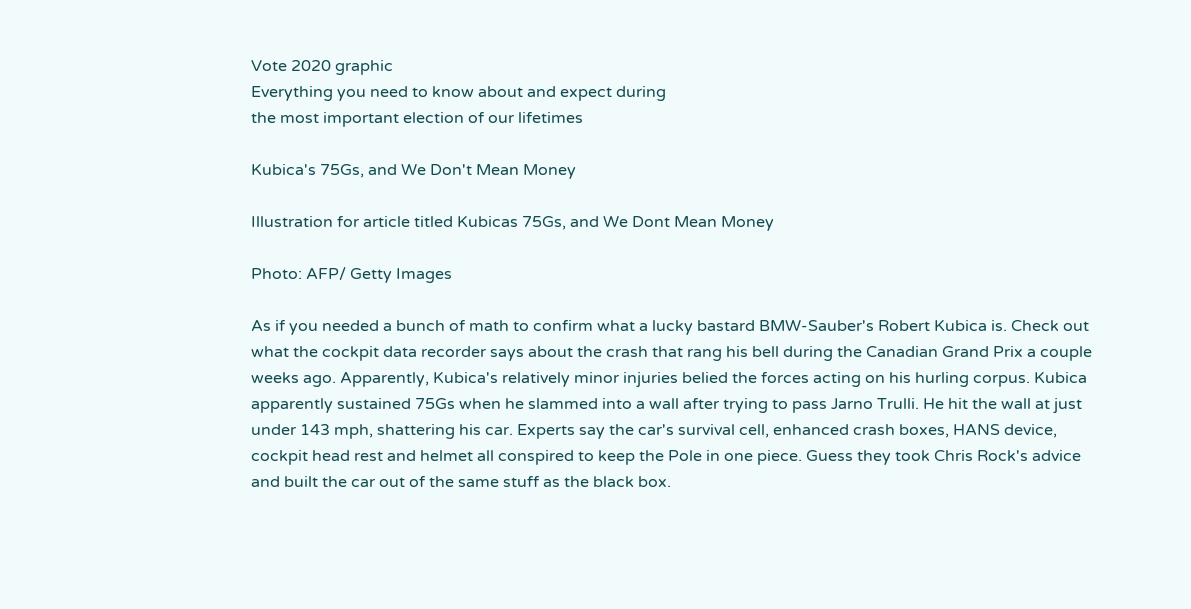Vote 2020 graphic
Everything you need to know about and expect during
the most important election of our lifetimes

Kubica's 75Gs, and We Don't Mean Money

Illustration for article titled Kubicas 75Gs, and We Dont Mean Money

Photo: AFP/ Getty Images

As if you needed a bunch of math to confirm what a lucky bastard BMW-Sauber's Robert Kubica is. Check out what the cockpit data recorder says about the crash that rang his bell during the Canadian Grand Prix a couple weeks ago. Apparently, Kubica's relatively minor injuries belied the forces acting on his hurling corpus. Kubica apparently sustained 75Gs when he slammed into a wall after trying to pass Jarno Trulli. He hit the wall at just under 143 mph, shattering his car. Experts say the car's survival cell, enhanced crash boxes, HANS device, cockpit head rest and helmet all conspired to keep the Pole in one piece. Guess they took Chris Rock's advice and built the car out of the same stuff as the black box.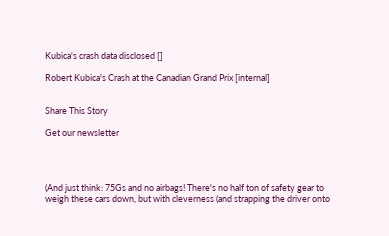Kubica's crash data disclosed []

Robert Kubica's Crash at the Canadian Grand Prix [internal]


Share This Story

Get our newsletter




(And just think: 75Gs and no airbags! There's no half ton of safety gear to weigh these cars down, but with cleverness (and strapping the driver onto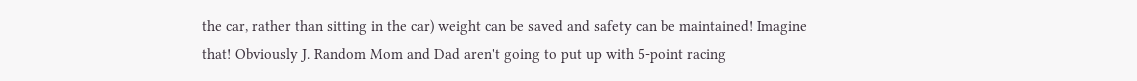the car, rather than sitting in the car) weight can be saved and safety can be maintained! Imagine that! Obviously J. Random Mom and Dad aren't going to put up with 5-point racing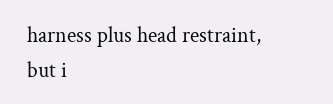harness plus head restraint, but i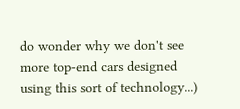do wonder why we don't see more top-end cars designed using this sort of technology...)